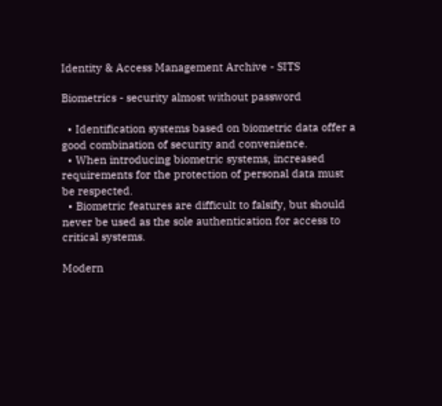Identity & Access Management Archive - SITS

Biometrics - security almost without password

  • Identification systems based on biometric data offer a good combination of security and convenience.
  • When introducing biometric systems, increased requirements for the protection of personal data must be respected.
  • Biometric features are difficult to falsify, but should never be used as the sole authentication for access to critical systems.

Modern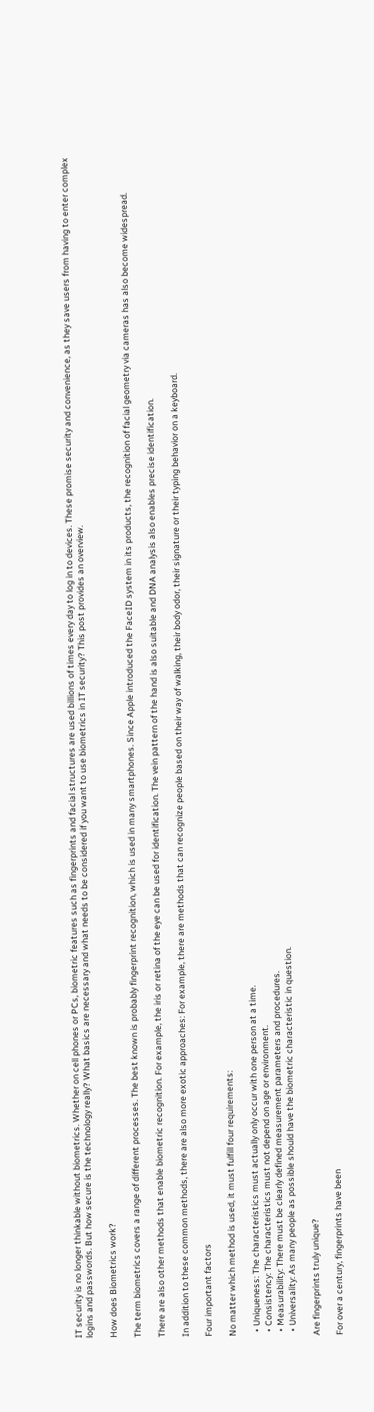IT security is no longer thinkable without biometrics. Whether on cell phones or PCs, biometric features such as fingerprints and facial structures are used billions of times every day to log in to devices. These promise security and convenience, as they save users from having to enter complex logins and passwords. But how secure is the technology really? What basics are necessary and what needs to be considered if you want to use biometrics in IT security? This post provides an overview.

How does Biometrics work?

The term biometrics covers a range of different processes. The best known is probably fingerprint recognition, which is used in many smartphones. Since Apple introduced the FaceID system in its products, the recognition of facial geometry via cameras has also become widespread.

There are also other methods that enable biometric recognition. For example, the iris or retina of the eye can be used for identification. The vein pattern of the hand is also suitable and DNA analysis also enables precise identification.

In addition to these common methods, there are also more exotic approaches: For example, there are methods that can recognize people based on their way of walking, their body odor, their signature or their typing behavior on a keyboard.

Four important factors

No matter which method is used, it must fulfill four requirements:

  • Uniqueness: The characteristics must actually only occur with one person at a time.
  • Consistency: The characteristics must not depend on age or environment.
  • Measurability: There must be clearly defined measurement parameters and procedures.
  • Universality: As many people as possible should have the biometric characteristic in question.

Are fingerprints truly unique?

For over a century, fingerprints have been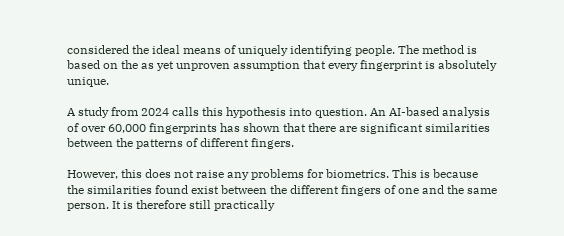considered the ideal means of uniquely identifying people. The method is based on the as yet unproven assumption that every fingerprint is absolutely unique.

A study from 2024 calls this hypothesis into question. An AI-based analysis of over 60,000 fingerprints has shown that there are significant similarities between the patterns of different fingers.

However, this does not raise any problems for biometrics. This is because the similarities found exist between the different fingers of one and the same person. It is therefore still practically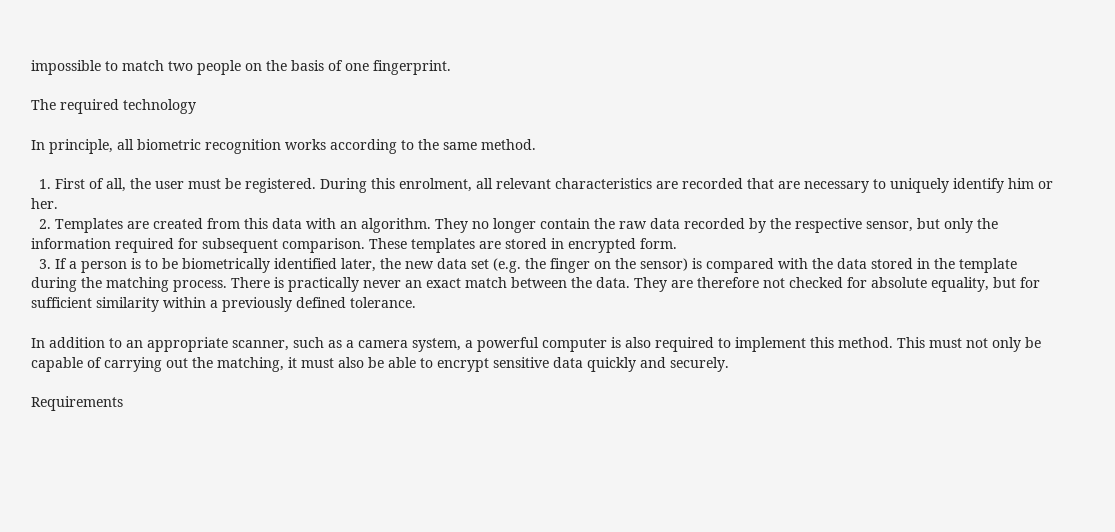impossible to match two people on the basis of one fingerprint.

The required technology

In principle, all biometric recognition works according to the same method.

  1. First of all, the user must be registered. During this enrolment, all relevant characteristics are recorded that are necessary to uniquely identify him or her.
  2. Templates are created from this data with an algorithm. They no longer contain the raw data recorded by the respective sensor, but only the information required for subsequent comparison. These templates are stored in encrypted form.
  3. If a person is to be biometrically identified later, the new data set (e.g. the finger on the sensor) is compared with the data stored in the template during the matching process. There is practically never an exact match between the data. They are therefore not checked for absolute equality, but for sufficient similarity within a previously defined tolerance.

In addition to an appropriate scanner, such as a camera system, a powerful computer is also required to implement this method. This must not only be capable of carrying out the matching, it must also be able to encrypt sensitive data quickly and securely.

Requirements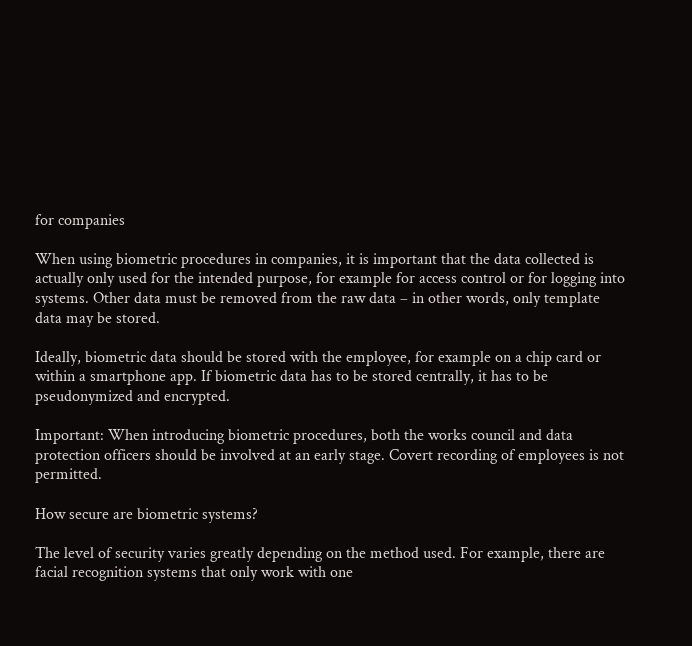for companies

When using biometric procedures in companies, it is important that the data collected is actually only used for the intended purpose, for example for access control or for logging into systems. Other data must be removed from the raw data – in other words, only template data may be stored.

Ideally, biometric data should be stored with the employee, for example on a chip card or within a smartphone app. If biometric data has to be stored centrally, it has to be pseudonymized and encrypted.

Important: When introducing biometric procedures, both the works council and data protection officers should be involved at an early stage. Covert recording of employees is not permitted.

How secure are biometric systems?

The level of security varies greatly depending on the method used. For example, there are facial recognition systems that only work with one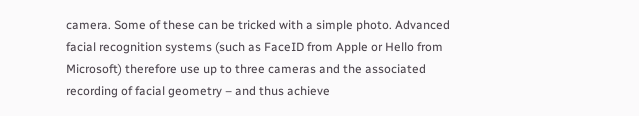camera. Some of these can be tricked with a simple photo. Advanced facial recognition systems (such as FaceID from Apple or Hello from Microsoft) therefore use up to three cameras and the associated recording of facial geometry – and thus achieve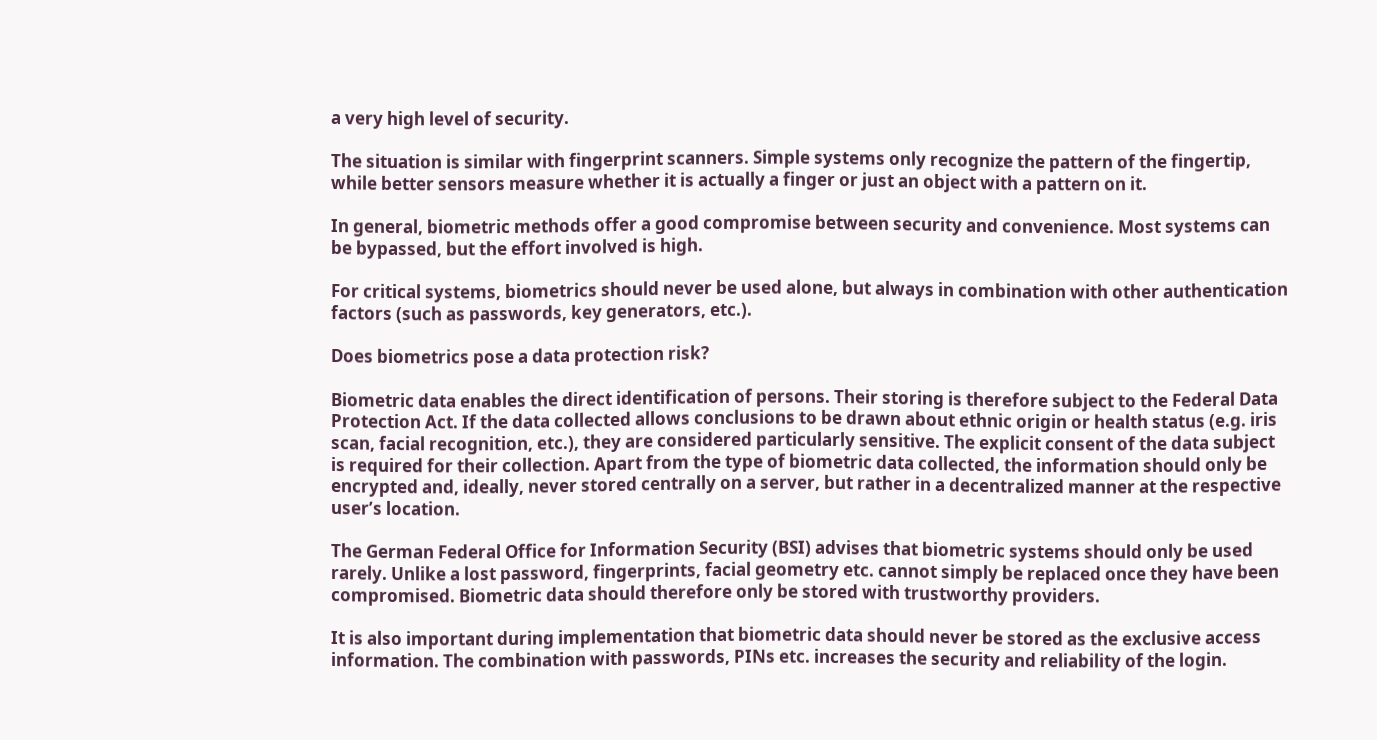a very high level of security.

The situation is similar with fingerprint scanners. Simple systems only recognize the pattern of the fingertip, while better sensors measure whether it is actually a finger or just an object with a pattern on it.

In general, biometric methods offer a good compromise between security and convenience. Most systems can be bypassed, but the effort involved is high.

For critical systems, biometrics should never be used alone, but always in combination with other authentication factors (such as passwords, key generators, etc.).

Does biometrics pose a data protection risk?

Biometric data enables the direct identification of persons. Their storing is therefore subject to the Federal Data Protection Act. If the data collected allows conclusions to be drawn about ethnic origin or health status (e.g. iris scan, facial recognition, etc.), they are considered particularly sensitive. The explicit consent of the data subject is required for their collection. Apart from the type of biometric data collected, the information should only be encrypted and, ideally, never stored centrally on a server, but rather in a decentralized manner at the respective user’s location.

The German Federal Office for Information Security (BSI) advises that biometric systems should only be used rarely. Unlike a lost password, fingerprints, facial geometry etc. cannot simply be replaced once they have been compromised. Biometric data should therefore only be stored with trustworthy providers.

It is also important during implementation that biometric data should never be stored as the exclusive access information. The combination with passwords, PINs etc. increases the security and reliability of the login.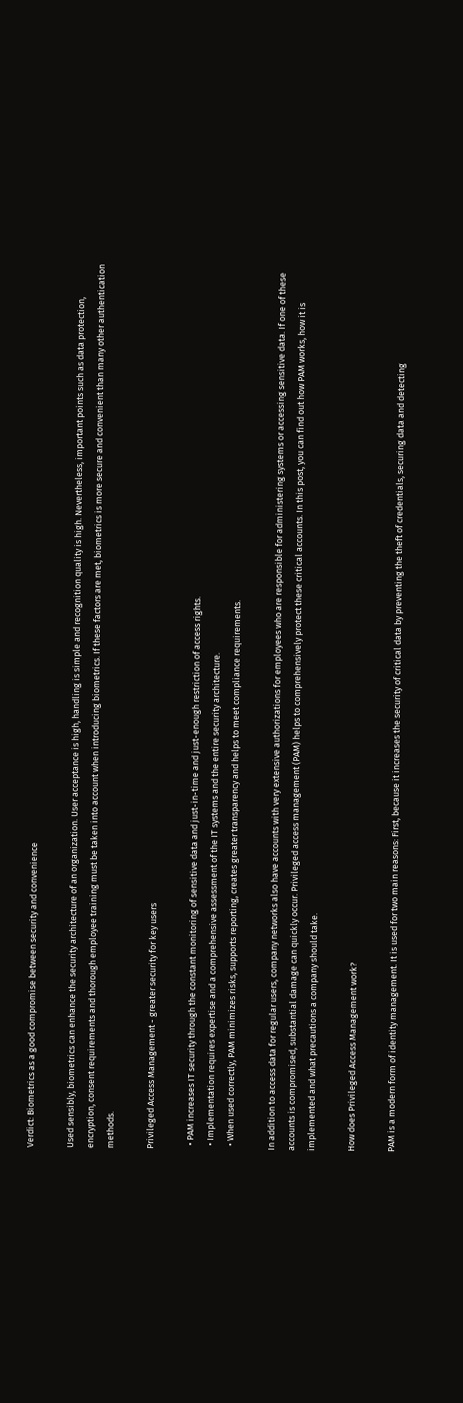Verdict: Biometrics as a good compromise between security and convenience

Used sensibly, biometrics can enhance the security architecture of an organization. User acceptance is high, handling is simple and recognition quality is high. Nevertheless, important points such as data protection, encryption, consent requirements and thorough employee training must be taken into account when introducing biometrics. If these factors are met, biometrics is more secure and convenient than many other authentication methods.

Privileged Access Management - greater security for key users

  • PAM increases IT security through the constant monitoring of sensitive data and just-in-time and just-enough restriction of access rights.
  • Implementation requires expertise and a comprehensive assessment of the IT systems and the entire security architecture.
  • When used correctly, PAM minimizes risks, supports reporting, creates greater transparency and helps to meet compliance requirements.

In addition to access data for regular users, company networks also have accounts with very extensive authorizations for employees who are responsible for administering systems or accessing sensitive data. If one of these accounts is compromised, substantial damage can quickly occur. Privileged access management (PAM) helps to comprehensively protect these critical accounts. In this post, you can find out how PAM works, how it is implemented and what precautions a company should take.

How does Privileged Access Management work?

PAM is a modern form of identity management. It is used for two main reasons: First, because it increases the security of critical data by preventing the theft of credentials, securing data and detecting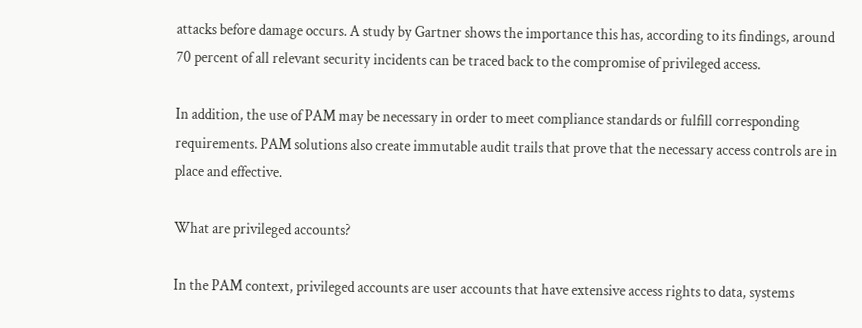attacks before damage occurs. A study by Gartner shows the importance this has, according to its findings, around 70 percent of all relevant security incidents can be traced back to the compromise of privileged access.

In addition, the use of PAM may be necessary in order to meet compliance standards or fulfill corresponding requirements. PAM solutions also create immutable audit trails that prove that the necessary access controls are in place and effective.

What are privileged accounts?

In the PAM context, privileged accounts are user accounts that have extensive access rights to data, systems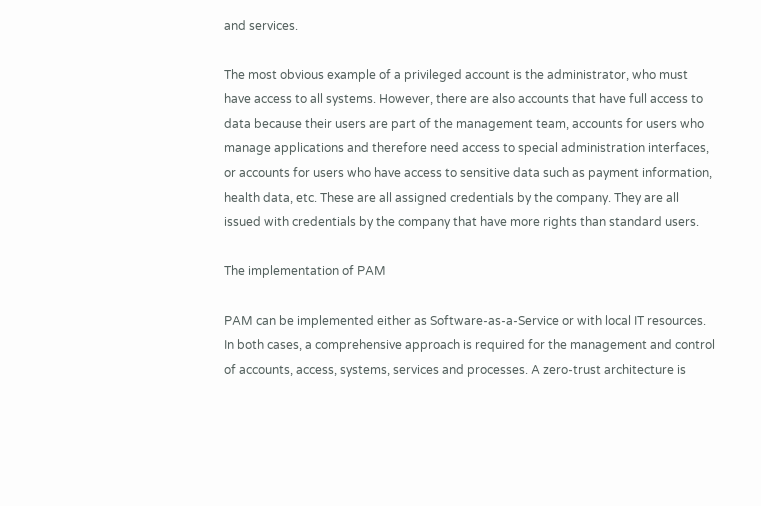and services.

The most obvious example of a privileged account is the administrator, who must have access to all systems. However, there are also accounts that have full access to data because their users are part of the management team, accounts for users who manage applications and therefore need access to special administration interfaces, or accounts for users who have access to sensitive data such as payment information, health data, etc. These are all assigned credentials by the company. They are all issued with credentials by the company that have more rights than standard users.

The implementation of PAM

PAM can be implemented either as Software-as-a-Service or with local IT resources. In both cases, a comprehensive approach is required for the management and control of accounts, access, systems, services and processes. A zero-trust architecture is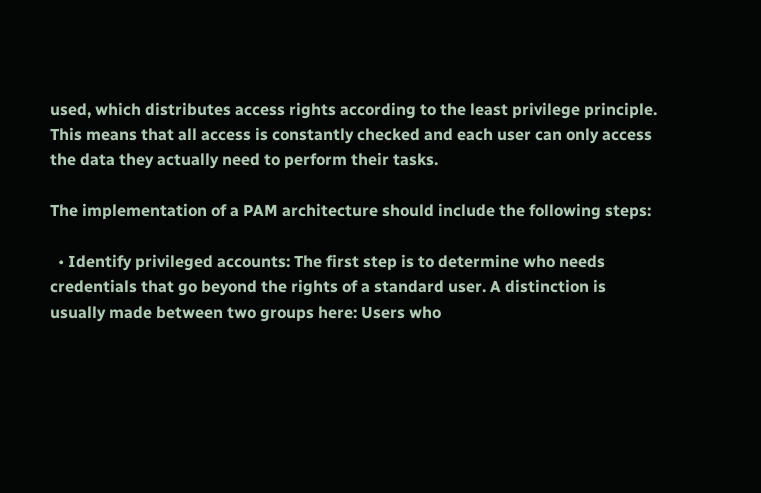used, which distributes access rights according to the least privilege principle. This means that all access is constantly checked and each user can only access the data they actually need to perform their tasks.

The implementation of a PAM architecture should include the following steps:

  • Identify privileged accounts: The first step is to determine who needs credentials that go beyond the rights of a standard user. A distinction is usually made between two groups here: Users who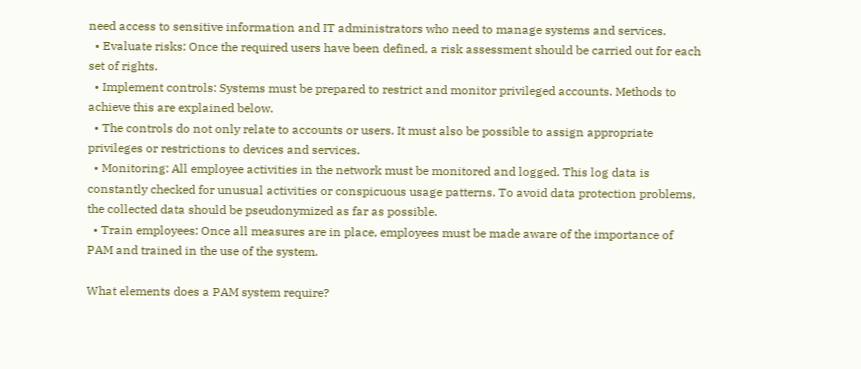need access to sensitive information and IT administrators who need to manage systems and services.
  • Evaluate risks: Once the required users have been defined, a risk assessment should be carried out for each set of rights.
  • Implement controls: Systems must be prepared to restrict and monitor privileged accounts. Methods to achieve this are explained below.
  • The controls do not only relate to accounts or users. It must also be possible to assign appropriate privileges or restrictions to devices and services.
  • Monitoring: All employee activities in the network must be monitored and logged. This log data is constantly checked for unusual activities or conspicuous usage patterns. To avoid data protection problems, the collected data should be pseudonymized as far as possible.
  • Train employees: Once all measures are in place, employees must be made aware of the importance of PAM and trained in the use of the system.

What elements does a PAM system require?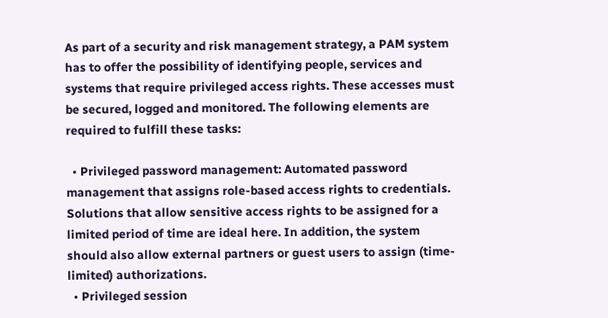As part of a security and risk management strategy, a PAM system has to offer the possibility of identifying people, services and systems that require privileged access rights. These accesses must be secured, logged and monitored. The following elements are required to fulfill these tasks:

  • Privileged password management: Automated password management that assigns role-based access rights to credentials. Solutions that allow sensitive access rights to be assigned for a limited period of time are ideal here. In addition, the system should also allow external partners or guest users to assign (time-limited) authorizations.
  • Privileged session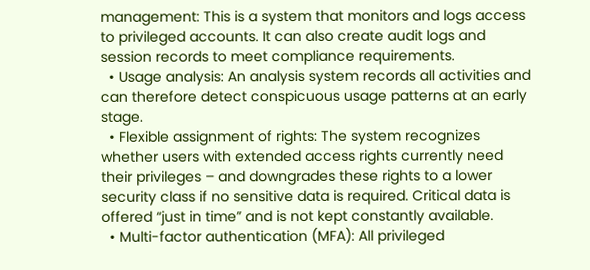management: This is a system that monitors and logs access to privileged accounts. It can also create audit logs and session records to meet compliance requirements.
  • Usage analysis: An analysis system records all activities and can therefore detect conspicuous usage patterns at an early stage.
  • Flexible assignment of rights: The system recognizes whether users with extended access rights currently need their privileges – and downgrades these rights to a lower security class if no sensitive data is required. Critical data is offered “just in time” and is not kept constantly available.
  • Multi-factor authentication (MFA): All privileged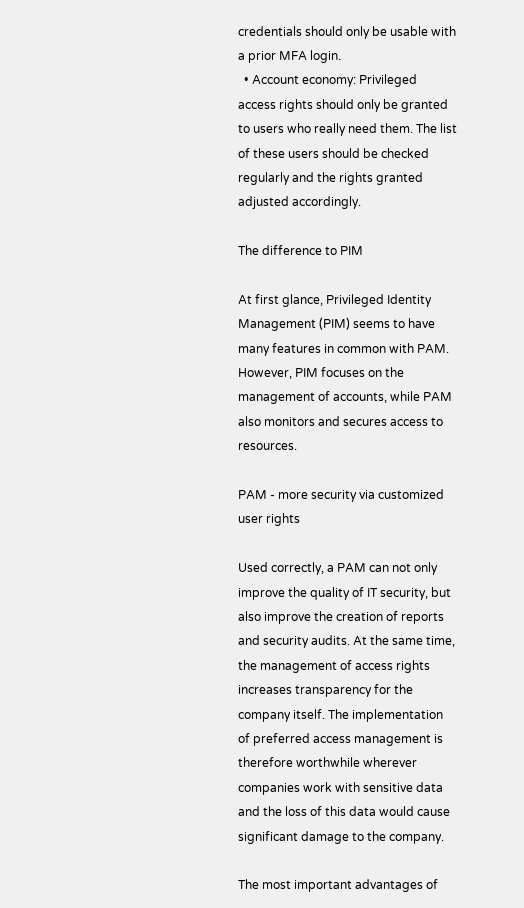credentials should only be usable with a prior MFA login.
  • Account economy: Privileged access rights should only be granted to users who really need them. The list of these users should be checked regularly and the rights granted adjusted accordingly.

The difference to PIM

At first glance, Privileged Identity Management (PIM) seems to have many features in common with PAM. However, PIM focuses on the management of accounts, while PAM also monitors and secures access to resources.

PAM - more security via customized user rights

Used correctly, a PAM can not only improve the quality of IT security, but also improve the creation of reports and security audits. At the same time, the management of access rights increases transparency for the company itself. The implementation of preferred access management is therefore worthwhile wherever companies work with sensitive data and the loss of this data would cause significant damage to the company.

The most important advantages of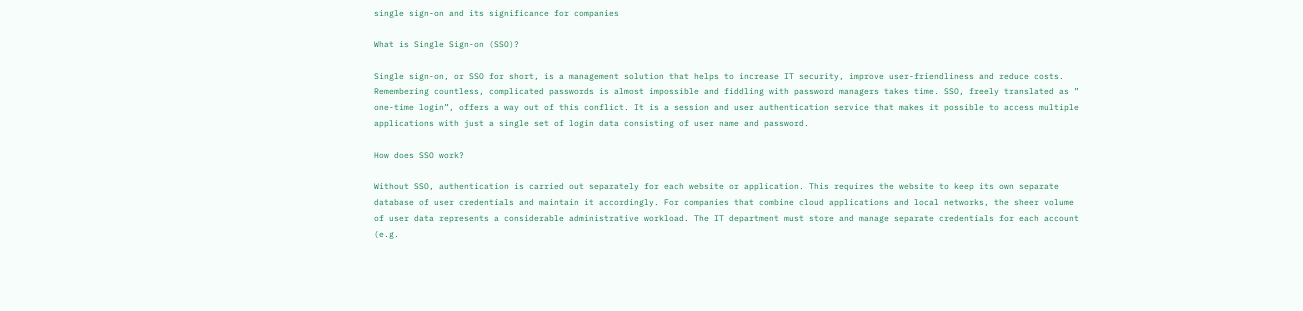single sign-on and its significance for companies

What is Single Sign-on (SSO)?

Single sign-on, or SSO for short, is a management solution that helps to increase IT security, improve user-friendliness and reduce costs. Remembering countless, complicated passwords is almost impossible and fiddling with password managers takes time. SSO, freely translated as ” one-time login”, offers a way out of this conflict. It is a session and user authentication service that makes it possible to access multiple applications with just a single set of login data consisting of user name and password.

How does SSO work?

Without SSO, authentication is carried out separately for each website or application. This requires the website to keep its own separate database of user credentials and maintain it accordingly. For companies that combine cloud applications and local networks, the sheer volume of user data represents a considerable administrative workload. The IT department must store and manage separate credentials for each account (e.g.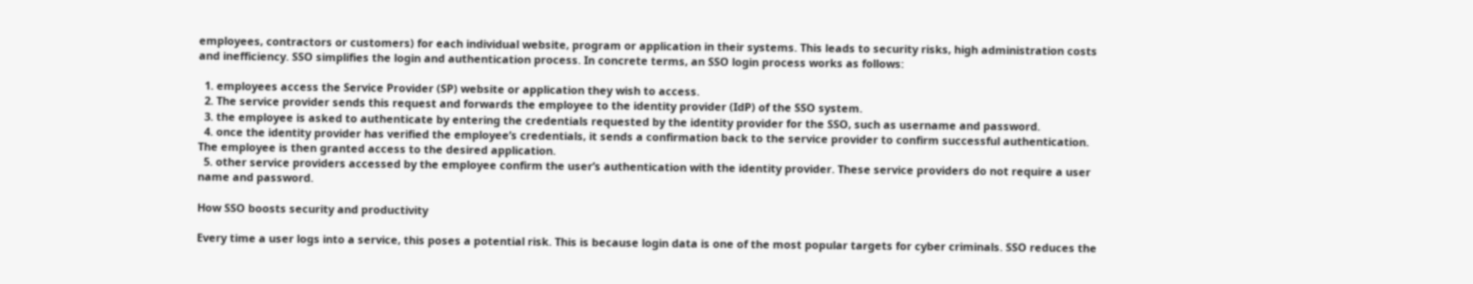employees, contractors or customers) for each individual website, program or application in their systems. This leads to security risks, high administration costs and inefficiency. SSO simplifies the login and authentication process. In concrete terms, an SSO login process works as follows:

  1. employees access the Service Provider (SP) website or application they wish to access.
  2. The service provider sends this request and forwards the employee to the identity provider (IdP) of the SSO system.
  3. the employee is asked to authenticate by entering the credentials requested by the identity provider for the SSO, such as username and password.
  4. once the identity provider has verified the employee’s credentials, it sends a confirmation back to the service provider to confirm successful authentication. The employee is then granted access to the desired application.
  5. other service providers accessed by the employee confirm the user’s authentication with the identity provider. These service providers do not require a user name and password.

How SSO boosts security and productivity

Every time a user logs into a service, this poses a potential risk. This is because login data is one of the most popular targets for cyber criminals. SSO reduces the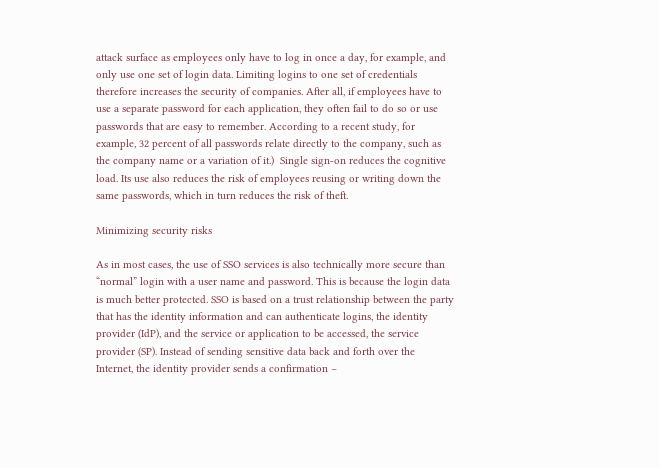attack surface as employees only have to log in once a day, for example, and only use one set of login data. Limiting logins to one set of credentials therefore increases the security of companies. After all, if employees have to use a separate password for each application, they often fail to do so or use passwords that are easy to remember. According to a recent study, for example, 32 percent of all passwords relate directly to the company, such as the company name or a variation of it.)  Single sign-on reduces the cognitive load. Its use also reduces the risk of employees reusing or writing down the same passwords, which in turn reduces the risk of theft.

Minimizing security risks

As in most cases, the use of SSO services is also technically more secure than “normal” login with a user name and password. This is because the login data is much better protected. SSO is based on a trust relationship between the party that has the identity information and can authenticate logins, the identity provider (IdP), and the service or application to be accessed, the service provider (SP). Instead of sending sensitive data back and forth over the Internet, the identity provider sends a confirmation –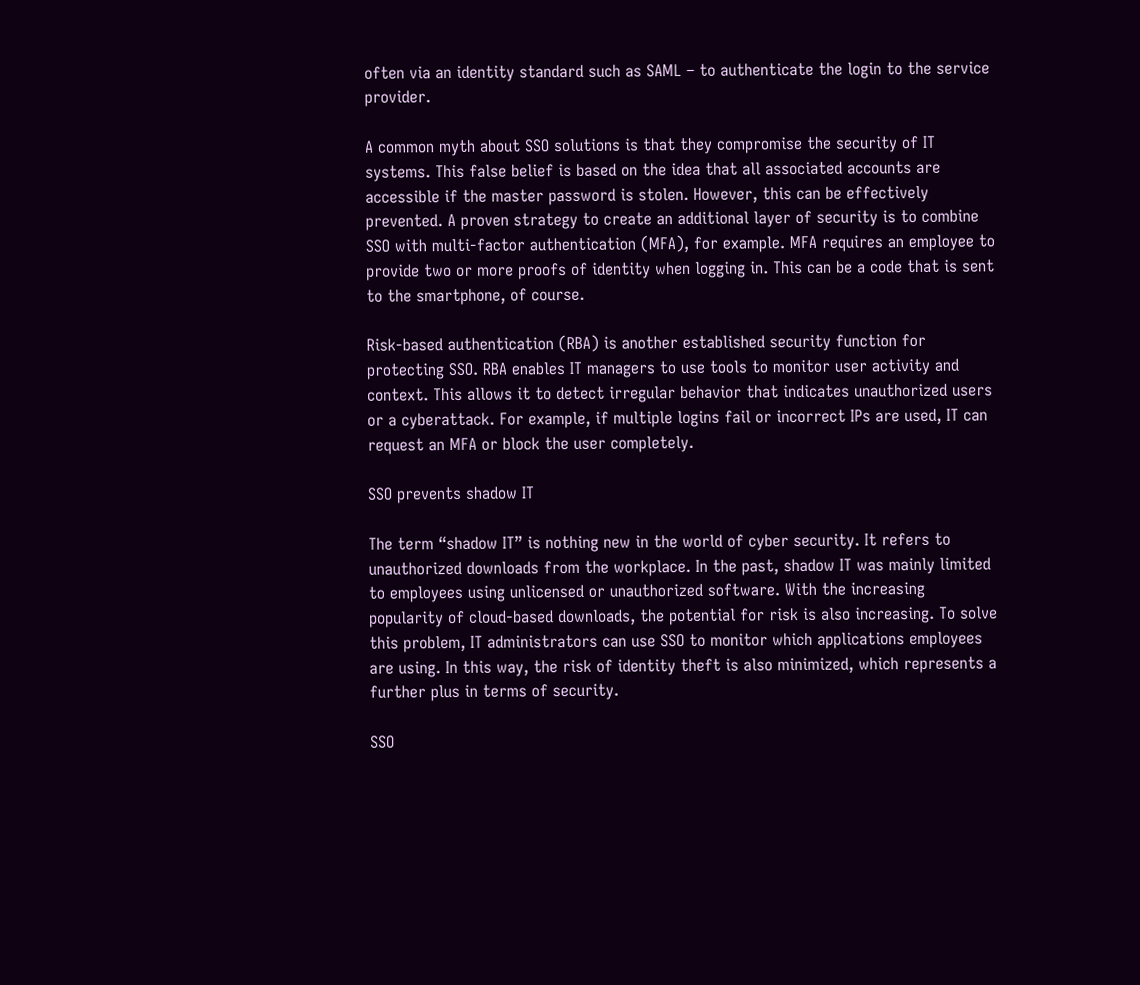often via an identity standard such as SAML – to authenticate the login to the service provider.

A common myth about SSO solutions is that they compromise the security of IT systems. This false belief is based on the idea that all associated accounts are accessible if the master password is stolen. However, this can be effectively prevented. A proven strategy to create an additional layer of security is to combine SSO with multi-factor authentication (MFA), for example. MFA requires an employee to provide two or more proofs of identity when logging in. This can be a code that is sent to the smartphone, of course.

Risk-based authentication (RBA) is another established security function for protecting SSO. RBA enables IT managers to use tools to monitor user activity and context. This allows it to detect irregular behavior that indicates unauthorized users or a cyberattack. For example, if multiple logins fail or incorrect IPs are used, IT can request an MFA or block the user completely.

SSO prevents shadow IT

The term “shadow IT” is nothing new in the world of cyber security. It refers to unauthorized downloads from the workplace. In the past, shadow IT was mainly limited to employees using unlicensed or unauthorized software. With the increasing popularity of cloud-based downloads, the potential for risk is also increasing. To solve this problem, IT administrators can use SSO to monitor which applications employees are using. In this way, the risk of identity theft is also minimized, which represents a further plus in terms of security.

SSO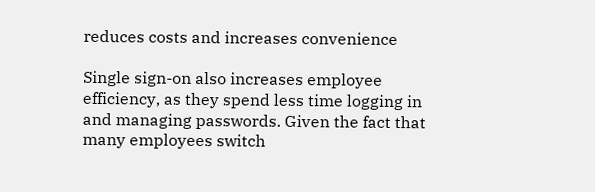reduces costs and increases convenience

Single sign-on also increases employee efficiency, as they spend less time logging in and managing passwords. Given the fact that many employees switch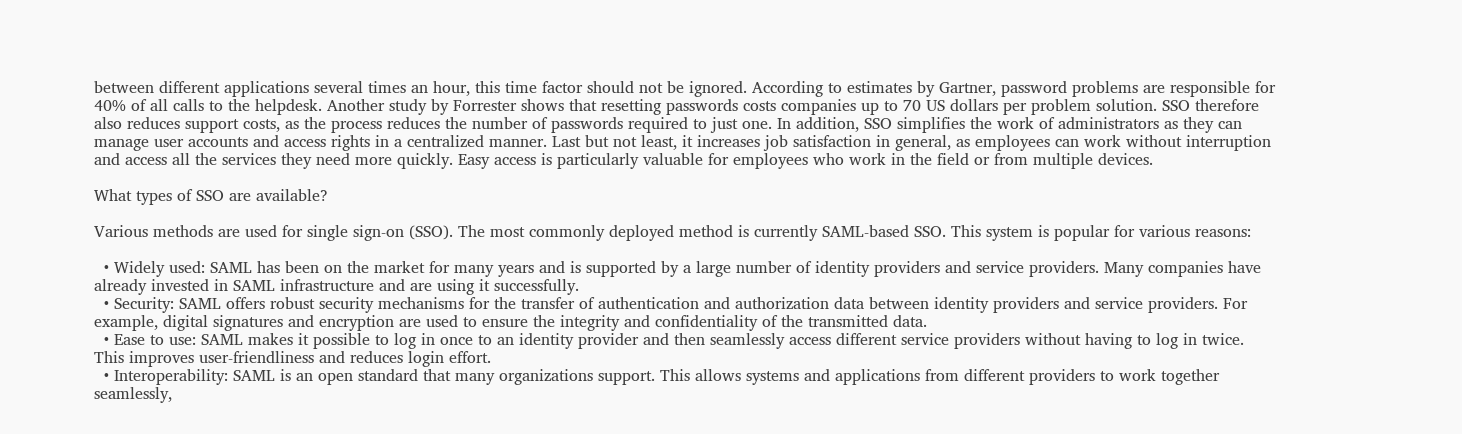between different applications several times an hour, this time factor should not be ignored. According to estimates by Gartner, password problems are responsible for 40% of all calls to the helpdesk. Another study by Forrester shows that resetting passwords costs companies up to 70 US dollars per problem solution. SSO therefore also reduces support costs, as the process reduces the number of passwords required to just one. In addition, SSO simplifies the work of administrators as they can manage user accounts and access rights in a centralized manner. Last but not least, it increases job satisfaction in general, as employees can work without interruption and access all the services they need more quickly. Easy access is particularly valuable for employees who work in the field or from multiple devices.

What types of SSO are available?

Various methods are used for single sign-on (SSO). The most commonly deployed method is currently SAML-based SSO. This system is popular for various reasons:

  • Widely used: SAML has been on the market for many years and is supported by a large number of identity providers and service providers. Many companies have already invested in SAML infrastructure and are using it successfully.
  • Security: SAML offers robust security mechanisms for the transfer of authentication and authorization data between identity providers and service providers. For example, digital signatures and encryption are used to ensure the integrity and confidentiality of the transmitted data.
  • Ease to use: SAML makes it possible to log in once to an identity provider and then seamlessly access different service providers without having to log in twice. This improves user-friendliness and reduces login effort.
  • Interoperability: SAML is an open standard that many organizations support. This allows systems and applications from different providers to work together seamlessly,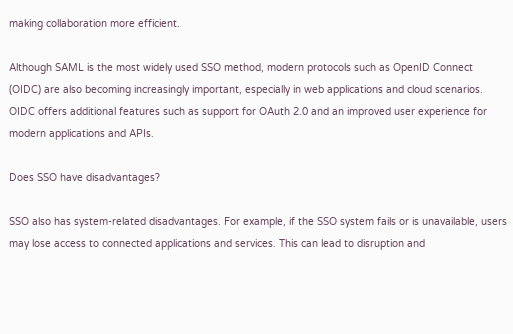making collaboration more efficient.

Although SAML is the most widely used SSO method, modern protocols such as OpenID Connect (OIDC) are also becoming increasingly important, especially in web applications and cloud scenarios. OIDC offers additional features such as support for OAuth 2.0 and an improved user experience for modern applications and APIs.

Does SSO have disadvantages?

SSO also has system-related disadvantages. For example, if the SSO system fails or is unavailable, users may lose access to connected applications and services. This can lead to disruption and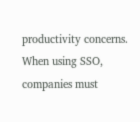productivity concerns. When using SSO, companies must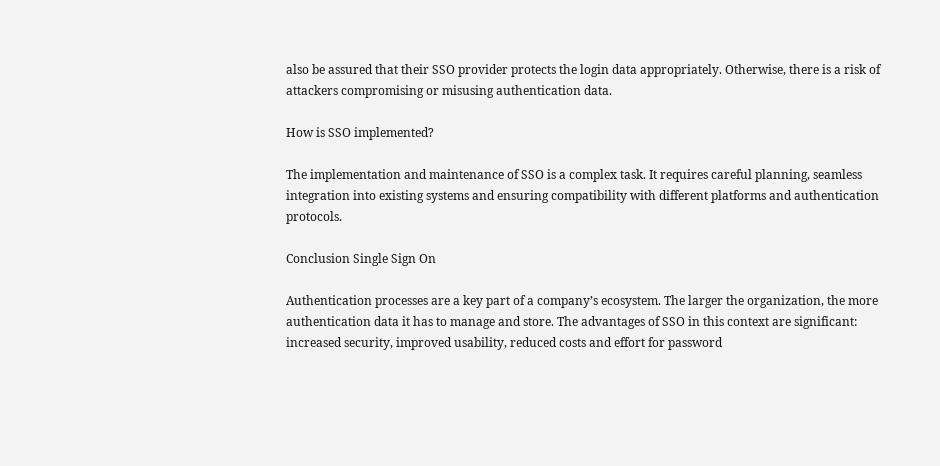also be assured that their SSO provider protects the login data appropriately. Otherwise, there is a risk of attackers compromising or misusing authentication data.

How is SSO implemented?

The implementation and maintenance of SSO is a complex task. It requires careful planning, seamless integration into existing systems and ensuring compatibility with different platforms and authentication protocols.

Conclusion Single Sign On

Authentication processes are a key part of a company’s ecosystem. The larger the organization, the more authentication data it has to manage and store. The advantages of SSO in this context are significant: increased security, improved usability, reduced costs and effort for password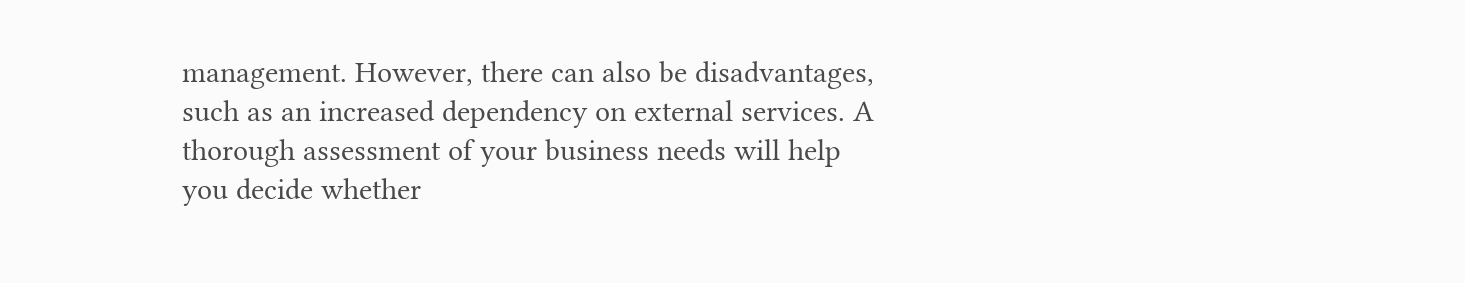management. However, there can also be disadvantages, such as an increased dependency on external services. A thorough assessment of your business needs will help you decide whether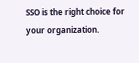SSO is the right choice for your organization.